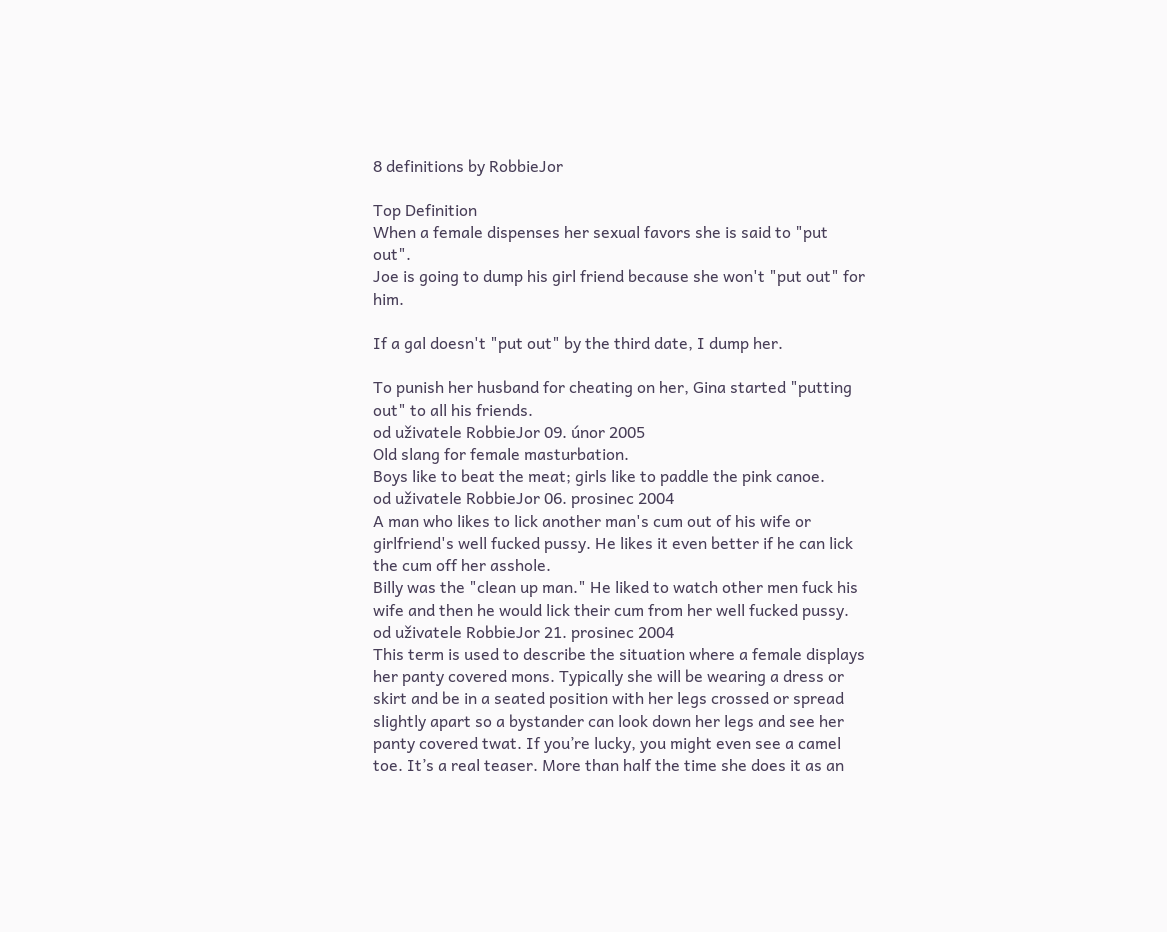8 definitions by RobbieJor

Top Definition
When a female dispenses her sexual favors she is said to "put out".
Joe is going to dump his girl friend because she won't "put out" for him.

If a gal doesn't "put out" by the third date, I dump her.

To punish her husband for cheating on her, Gina started "putting out" to all his friends.
od uživatele RobbieJor 09. únor 2005
Old slang for female masturbation.
Boys like to beat the meat; girls like to paddle the pink canoe.
od uživatele RobbieJor 06. prosinec 2004
A man who likes to lick another man's cum out of his wife or girlfriend's well fucked pussy. He likes it even better if he can lick the cum off her asshole.
Billy was the "clean up man." He liked to watch other men fuck his wife and then he would lick their cum from her well fucked pussy.
od uživatele RobbieJor 21. prosinec 2004
This term is used to describe the situation where a female displays her panty covered mons. Typically she will be wearing a dress or skirt and be in a seated position with her legs crossed or spread slightly apart so a bystander can look down her legs and see her panty covered twat. If you’re lucky, you might even see a camel toe. It’s a real teaser. More than half the time she does it as an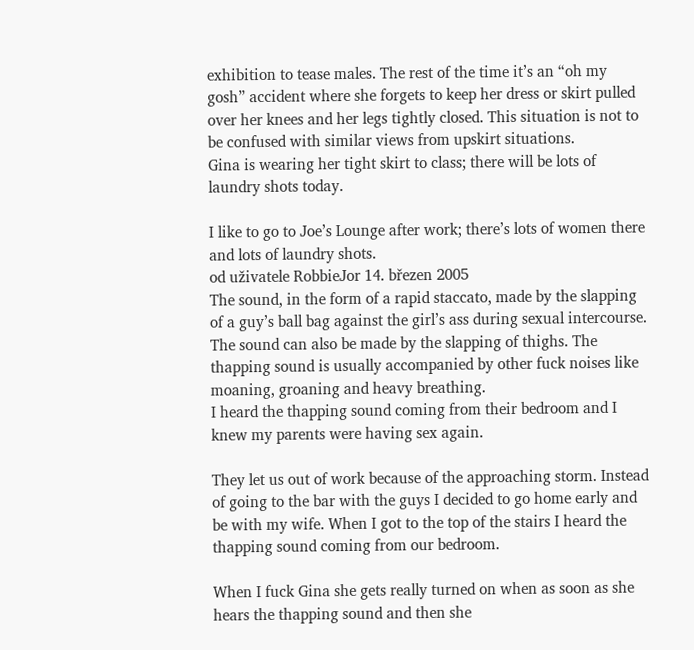exhibition to tease males. The rest of the time it’s an “oh my gosh” accident where she forgets to keep her dress or skirt pulled over her knees and her legs tightly closed. This situation is not to be confused with similar views from upskirt situations.
Gina is wearing her tight skirt to class; there will be lots of laundry shots today.

I like to go to Joe’s Lounge after work; there’s lots of women there and lots of laundry shots.
od uživatele RobbieJor 14. březen 2005
The sound, in the form of a rapid staccato, made by the slapping of a guy’s ball bag against the girl’s ass during sexual intercourse. The sound can also be made by the slapping of thighs. The thapping sound is usually accompanied by other fuck noises like moaning, groaning and heavy breathing.
I heard the thapping sound coming from their bedroom and I knew my parents were having sex again.

They let us out of work because of the approaching storm. Instead of going to the bar with the guys I decided to go home early and be with my wife. When I got to the top of the stairs I heard the thapping sound coming from our bedroom.

When I fuck Gina she gets really turned on when as soon as she hears the thapping sound and then she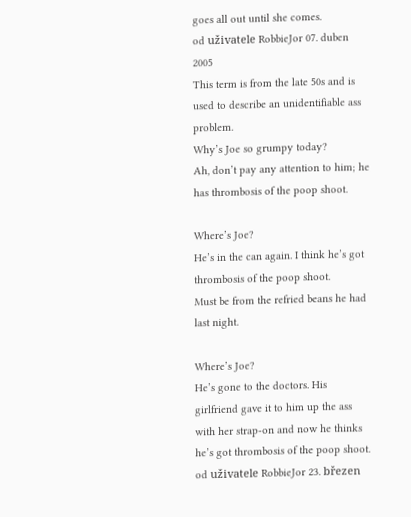goes all out until she comes.
od uživatele RobbieJor 07. duben 2005
This term is from the late 50s and is used to describe an unidentifiable ass problem.
Why’s Joe so grumpy today?
Ah, don’t pay any attention to him; he has thrombosis of the poop shoot.

Where’s Joe?
He’s in the can again. I think he’s got thrombosis of the poop shoot.
Must be from the refried beans he had last night.

Where’s Joe?
He’s gone to the doctors. His girlfriend gave it to him up the ass with her strap-on and now he thinks he’s got thrombosis of the poop shoot.
od uživatele RobbieJor 23. březen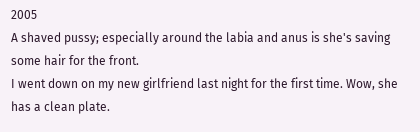2005
A shaved pussy; especially around the labia and anus is she's saving some hair for the front.
I went down on my new girlfriend last night for the first time. Wow, she has a clean plate.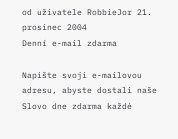od uživatele RobbieJor 21. prosinec 2004
Denní e-mail zdarma

Napište svoji e-mailovou adresu, abyste dostali naše Slovo dne zdarma každé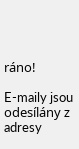ráno!

E-maily jsou odesílány z adresy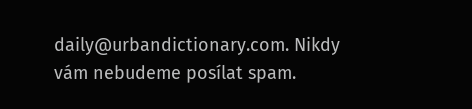daily@urbandictionary.com. Nikdy vám nebudeme posílat spam.